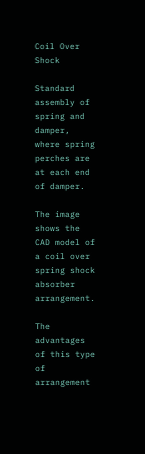Coil Over Shock

Standard assembly of spring and damper, where spring perches are at each end of damper.

The image shows the CAD model of a coil over spring shock absorber arrangement.

The advantages of this type of arrangement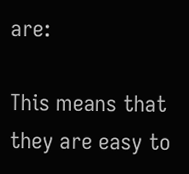are:

This means that they are easy to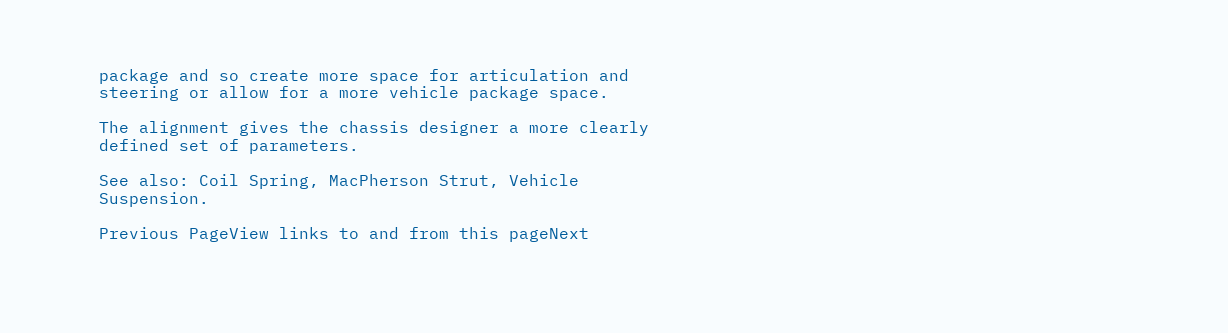package and so create more space for articulation and steering or allow for a more vehicle package space.

The alignment gives the chassis designer a more clearly defined set of parameters.

See also: Coil Spring, MacPherson Strut, Vehicle Suspension.

Previous PageView links to and from this pageNext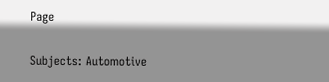Page

Subjects: Automotive